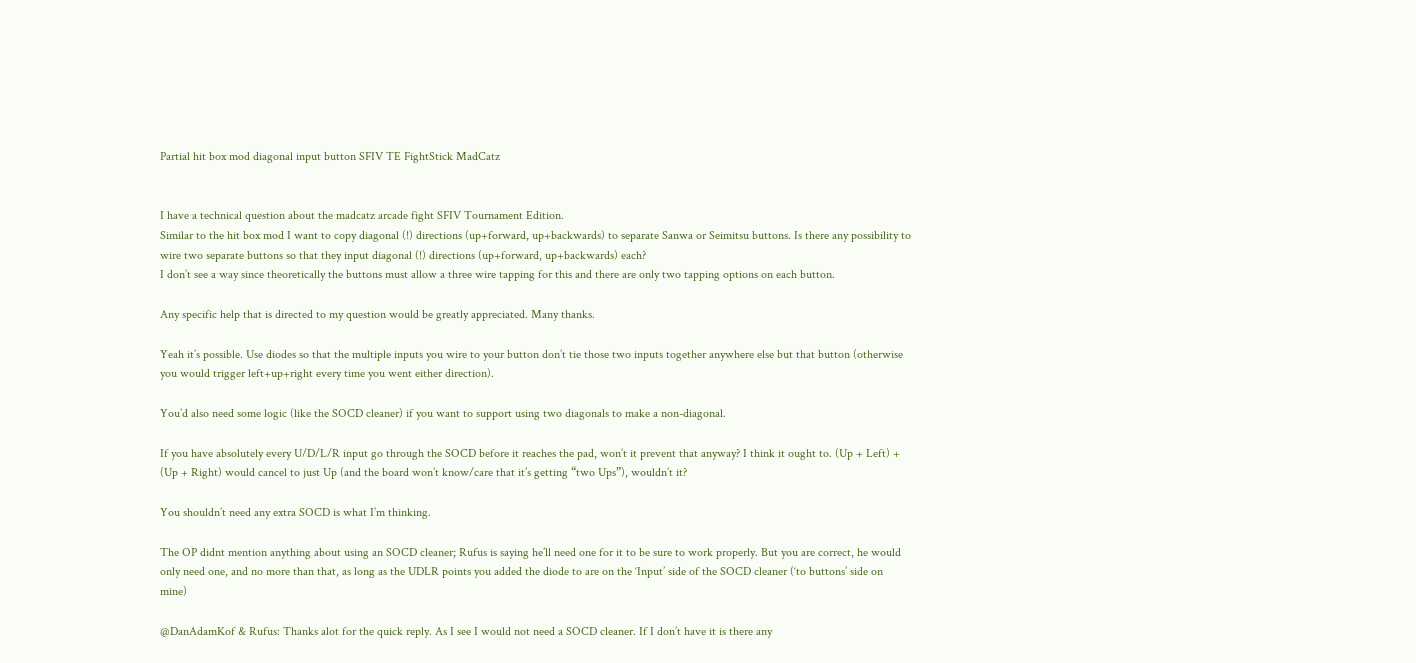Partial hit box mod diagonal input button SFIV TE FightStick MadCatz


I have a technical question about the madcatz arcade fight SFIV Tournament Edition.
Similar to the hit box mod I want to copy diagonal (!) directions (up+forward, up+backwards) to separate Sanwa or Seimitsu buttons. Is there any possibility to wire two separate buttons so that they input diagonal (!) directions (up+forward, up+backwards) each?
I don’t see a way since theoretically the buttons must allow a three wire tapping for this and there are only two tapping options on each button.

Any specific help that is directed to my question would be greatly appreciated. Many thanks.

Yeah it’s possible. Use diodes so that the multiple inputs you wire to your button don’t tie those two inputs together anywhere else but that button (otherwise you would trigger left+up+right every time you went either direction).

You’d also need some logic (like the SOCD cleaner) if you want to support using two diagonals to make a non-diagonal.

If you have absolutely every U/D/L/R input go through the SOCD before it reaches the pad, won’t it prevent that anyway? I think it ought to. (Up + Left) + (Up + Right) would cancel to just Up (and the board won’t know/care that it’s getting “two Ups”), wouldn’t it?

You shouldn’t need any extra SOCD is what I’m thinking.

The OP didnt mention anything about using an SOCD cleaner; Rufus is saying he’ll need one for it to be sure to work properly. But you are correct, he would only need one, and no more than that, as long as the UDLR points you added the diode to are on the ‘Input’ side of the SOCD cleaner (‘to buttons’ side on mine)

@DanAdamKof & Rufus: Thanks alot for the quick reply. As I see I would not need a SOCD cleaner. If I don’t have it is there any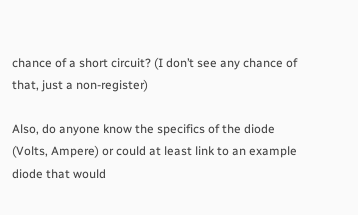chance of a short circuit? (I don’t see any chance of that, just a non-register)

Also, do anyone know the specifics of the diode (Volts, Ampere) or could at least link to an example diode that would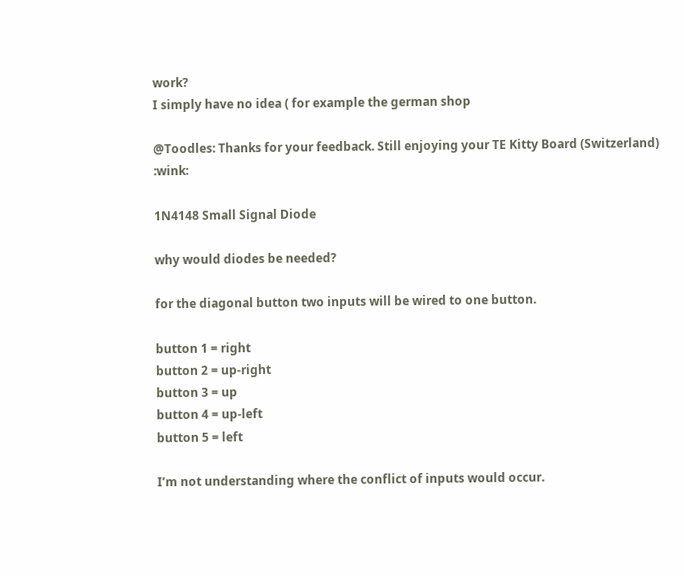work?
I simply have no idea ( for example the german shop

@Toodles: Thanks for your feedback. Still enjoying your TE Kitty Board (Switzerland) :wink:

1N4148 Small Signal Diode

why would diodes be needed?

for the diagonal button two inputs will be wired to one button.

button 1 = right
button 2 = up-right
button 3 = up
button 4 = up-left
button 5 = left

I’m not understanding where the conflict of inputs would occur.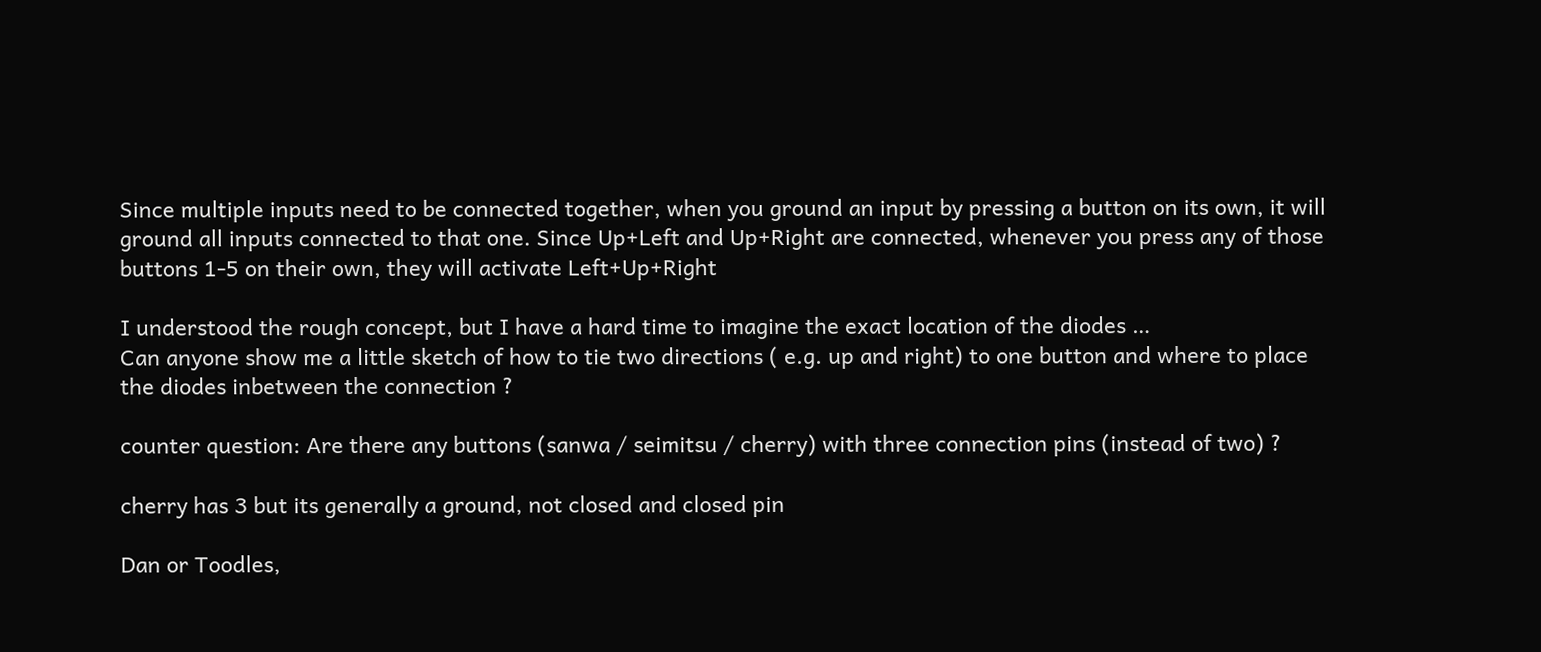Since multiple inputs need to be connected together, when you ground an input by pressing a button on its own, it will ground all inputs connected to that one. Since Up+Left and Up+Right are connected, whenever you press any of those buttons 1-5 on their own, they will activate Left+Up+Right

I understood the rough concept, but I have a hard time to imagine the exact location of the diodes …
Can anyone show me a little sketch of how to tie two directions ( e.g. up and right) to one button and where to place the diodes inbetween the connection ?

counter question: Are there any buttons (sanwa / seimitsu / cherry) with three connection pins (instead of two) ?

cherry has 3 but its generally a ground, not closed and closed pin

Dan or Toodles,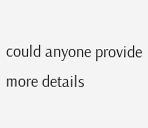could anyone provide more details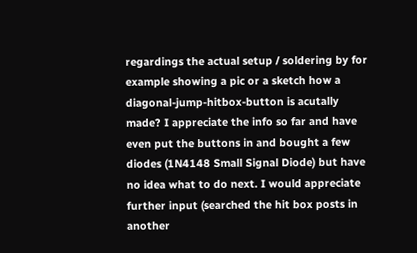regardings the actual setup / soldering by for example showing a pic or a sketch how a diagonal-jump-hitbox-button is acutally made? I appreciate the info so far and have even put the buttons in and bought a few diodes (1N4148 Small Signal Diode) but have no idea what to do next. I would appreciate further input (searched the hit box posts in another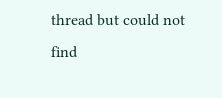thread but could not find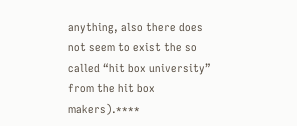anything, also there does not seem to exist the so called “hit box university” from the hit box makers).****